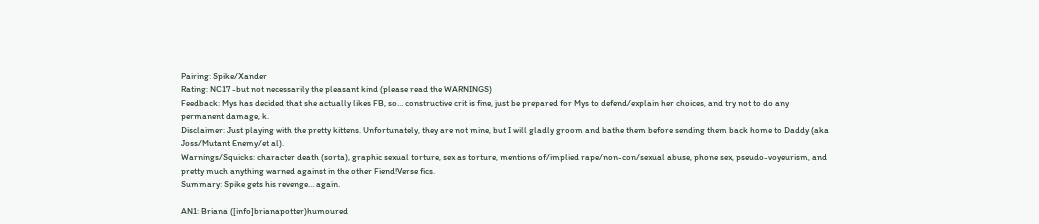Pairing: Spike/Xander
Rating: NC17 -but not necessarily the pleasant kind (please read the WARNINGS)
Feedback: Mys has decided that she actually likes FB, so… constructive crit is fine, just be prepared for Mys to defend/explain her choices, and try not to do any permanent damage, k.
Disclaimer: Just playing with the pretty kittens. Unfortunately, they are not mine, but I will gladly groom and bathe them before sending them back home to Daddy (aka Joss/Mutant Enemy/et al).
Warnings/Squicks: character death (sorta), graphic sexual torture, sex as torture, mentions of/implied rape/non-con/sexual abuse, phone sex, pseudo-voyeurism, and pretty much anything warned against in the other Fiend!Verse fics.
Summary: Spike gets his revenge… again.

AN1: Briana ([info]brianapotter)humoured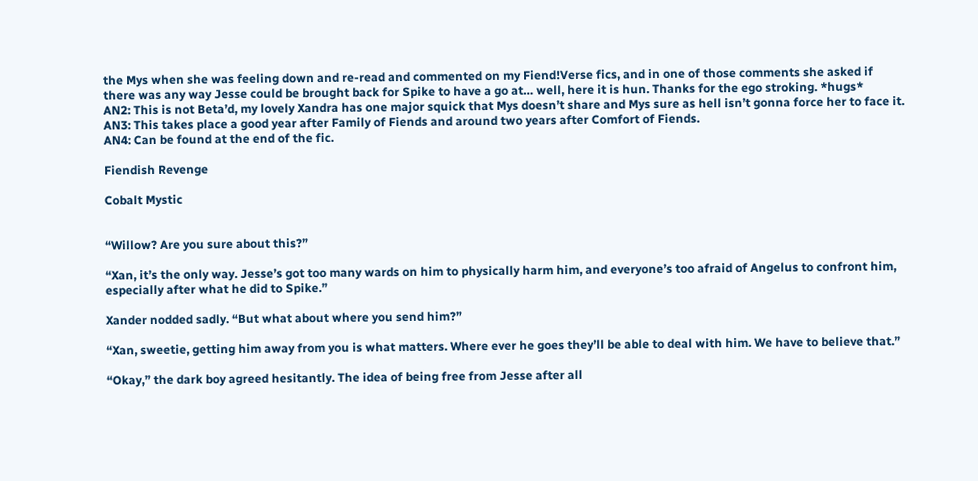the Mys when she was feeling down and re-read and commented on my Fiend!Verse fics, and in one of those comments she asked if there was any way Jesse could be brought back for Spike to have a go at… well, here it is hun. Thanks for the ego stroking. *hugs*
AN2: This is not Beta’d, my lovely Xandra has one major squick that Mys doesn’t share and Mys sure as hell isn’t gonna force her to face it.
AN3: This takes place a good year after Family of Fiends and around two years after Comfort of Fiends.
AN4: Can be found at the end of the fic.

Fiendish Revenge

Cobalt Mystic


“Willow? Are you sure about this?”

“Xan, it’s the only way. Jesse’s got too many wards on him to physically harm him, and everyone’s too afraid of Angelus to confront him, especially after what he did to Spike.”

Xander nodded sadly. “But what about where you send him?”

“Xan, sweetie, getting him away from you is what matters. Where ever he goes they’ll be able to deal with him. We have to believe that.”

“Okay,” the dark boy agreed hesitantly. The idea of being free from Jesse after all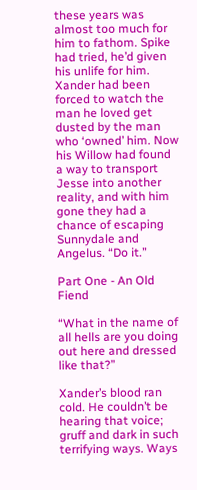these years was almost too much for him to fathom. Spike had tried, he’d given his unlife for him. Xander had been forced to watch the man he loved get dusted by the man who ‘owned’ him. Now his Willow had found a way to transport Jesse into another reality, and with him gone they had a chance of escaping Sunnydale and Angelus. “Do it.”

Part One - An Old Fiend

“What in the name of all hells are you doing out here and dressed like that?”

Xander’s blood ran cold. He couldn’t be hearing that voice; gruff and dark in such terrifying ways. Ways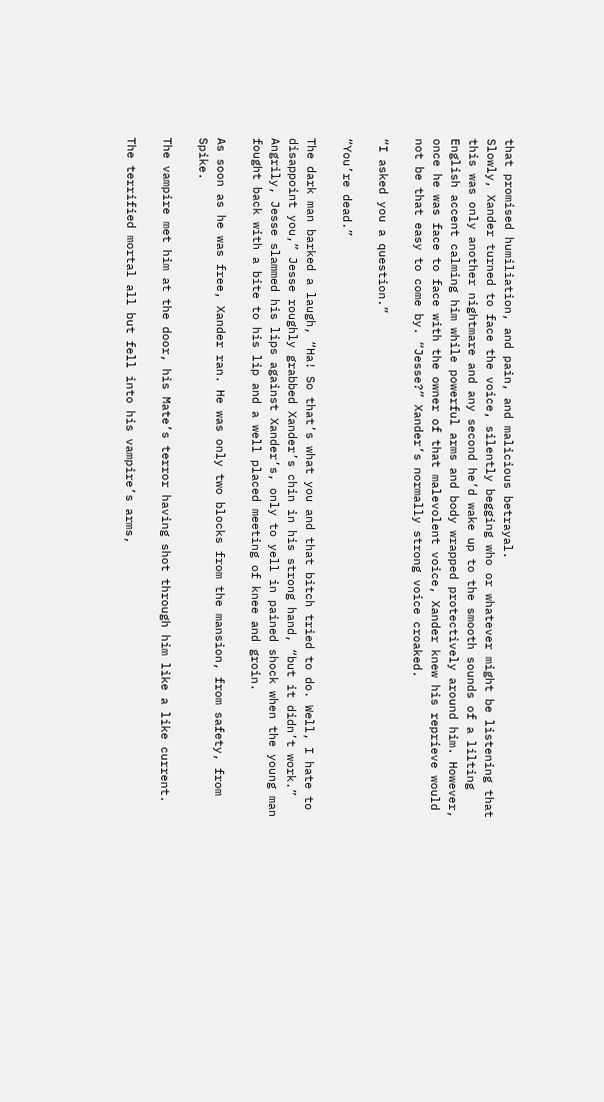that promised humiliation, and pain, and malicious betrayal.
Slowly, Xander turned to face the voice, silently begging who or whatever might be listening that this was only another nightmare and any second he’d wake up to the smooth sounds of a lilting English accent calming him while powerful arms and body wrapped protectively around him. However, once he was face to face with the owner of that malevolent voice, Xander knew his reprieve would not be that easy to come by. “Jesse?” Xander’s normally strong voice croaked.

“I asked you a question.”

“You’re dead.”

The dark man barked a laugh, “Ha! So that’s what you and that bitch tried to do. Well, I hate to disappoint you,” Jesse roughly grabbed Xander’s chin in his strong hand, “but it didn’t work.” Angrily, Jesse slammed his lips against Xander’s, only to yell in pained shock when the young man fought back with a bite to his lip and a well placed meeting of knee and groin.

As soon as he was free, Xander ran. He was only two blocks from the mansion, from safety, from Spike.

The vampire met him at the door, his Mate’s terror having shot through him like a like current.

The terrified mortal all but fell into his vampire’s arms,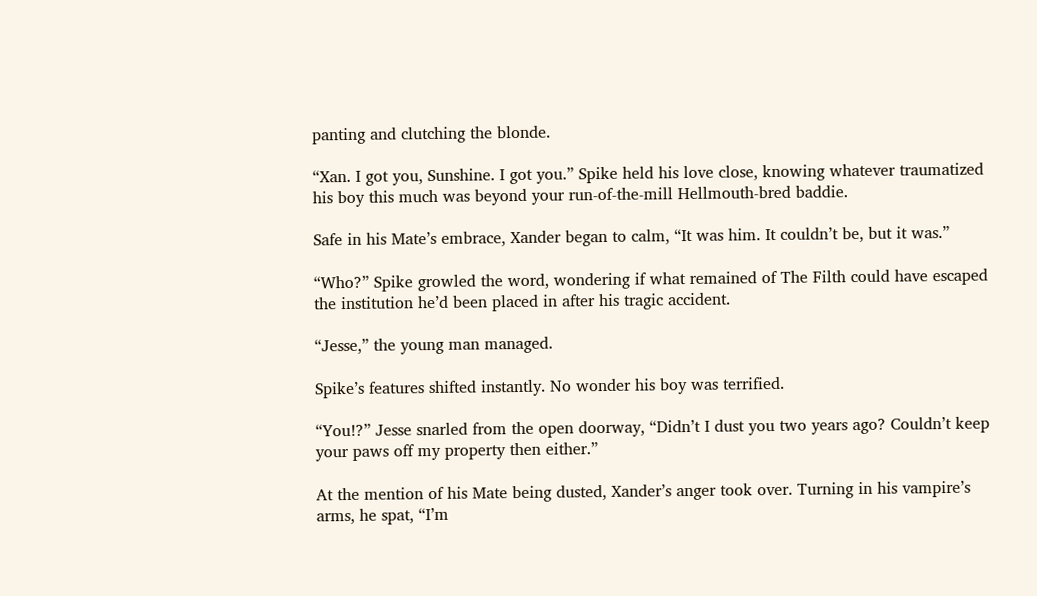panting and clutching the blonde.

“Xan. I got you, Sunshine. I got you.” Spike held his love close, knowing whatever traumatized his boy this much was beyond your run-of-the-mill Hellmouth-bred baddie.

Safe in his Mate’s embrace, Xander began to calm, “It was him. It couldn’t be, but it was.”

“Who?” Spike growled the word, wondering if what remained of The Filth could have escaped the institution he’d been placed in after his tragic accident.

“Jesse,” the young man managed.

Spike’s features shifted instantly. No wonder his boy was terrified.

“You!?” Jesse snarled from the open doorway, “Didn’t I dust you two years ago? Couldn’t keep your paws off my property then either.”

At the mention of his Mate being dusted, Xander’s anger took over. Turning in his vampire’s arms, he spat, “I’m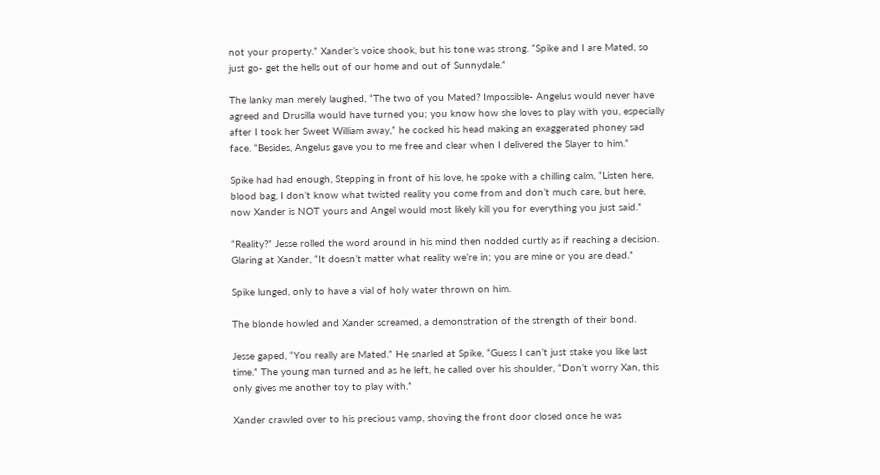not your property.” Xander’s voice shook, but his tone was strong. “Spike and I are Mated, so just go- get the hells out of our home and out of Sunnydale.”

The lanky man merely laughed, “The two of you Mated? Impossible- Angelus would never have agreed and Drusilla would have turned you; you know how she loves to play with you, especially after I took her Sweet William away,” he cocked his head making an exaggerated phoney sad face. “Besides, Angelus gave you to me free and clear when I delivered the Slayer to him.”

Spike had had enough, Stepping in front of his love, he spoke with a chilling calm, “Listen here, blood bag, I don’t know what twisted reality you come from and don’t much care, but here, now Xander is NOT yours and Angel would most likely kill you for everything you just said.”

“Reality?” Jesse rolled the word around in his mind then nodded curtly as if reaching a decision. Glaring at Xander, “It doesn’t matter what reality we’re in; you are mine or you are dead.”

Spike lunged, only to have a vial of holy water thrown on him.

The blonde howled and Xander screamed, a demonstration of the strength of their bond.

Jesse gaped, “You really are Mated.” He snarled at Spike, “Guess I can’t just stake you like last time.” The young man turned and as he left, he called over his shoulder, “Don’t worry Xan, this only gives me another toy to play with.”

Xander crawled over to his precious vamp, shoving the front door closed once he was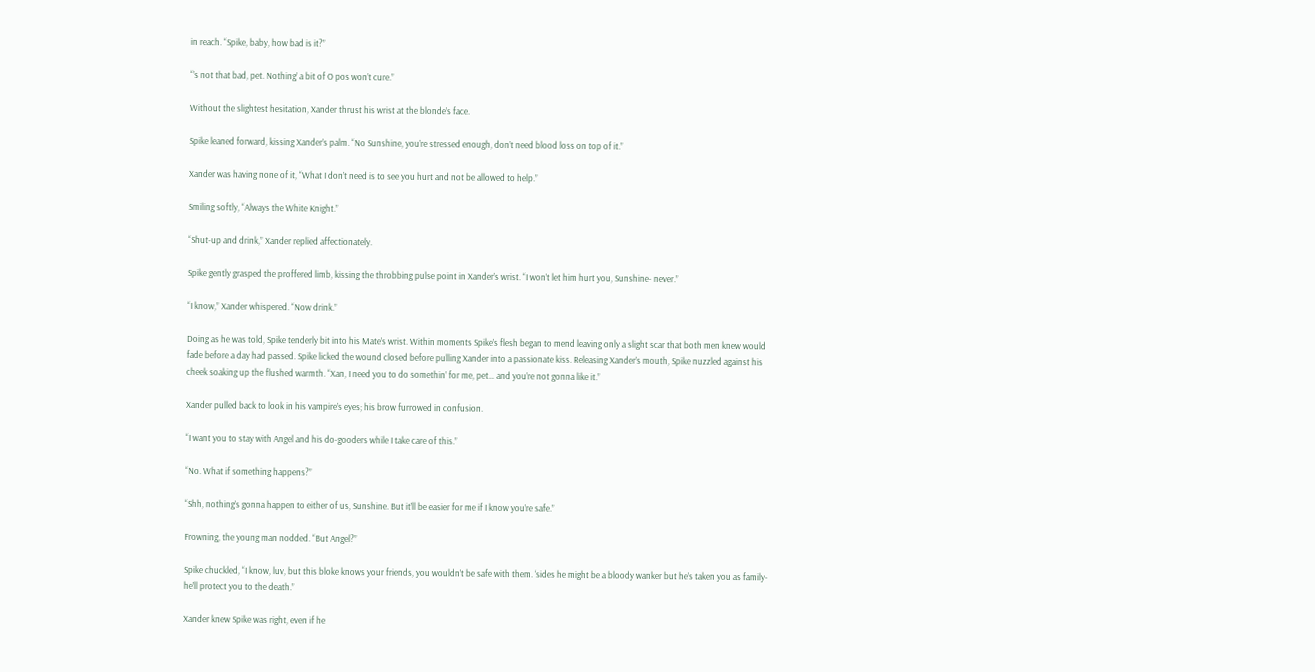in reach. “Spike, baby, how bad is it?”

“’s not that bad, pet. Nothing’ a bit of O pos won’t cure.”

Without the slightest hesitation, Xander thrust his wrist at the blonde’s face.

Spike leaned forward, kissing Xander’s palm. “No Sunshine, you’re stressed enough, don’t need blood loss on top of it.”

Xander was having none of it, “What I don’t need is to see you hurt and not be allowed to help.”

Smiling softly, “Always the White Knight.”

“Shut-up and drink,” Xander replied affectionately.

Spike gently grasped the proffered limb, kissing the throbbing pulse point in Xander’s wrist. “I won’t let him hurt you, Sunshine- never.”

“I know,” Xander whispered. “Now drink.”

Doing as he was told, Spike tenderly bit into his Mate’s wrist. Within moments Spike’s flesh began to mend leaving only a slight scar that both men knew would fade before a day had passed. Spike licked the wound closed before pulling Xander into a passionate kiss. Releasing Xander’s mouth, Spike nuzzled against his cheek soaking up the flushed warmth. “Xan, I need you to do somethin’ for me, pet… and you’re not gonna like it.”

Xander pulled back to look in his vampire’s eyes; his brow furrowed in confusion.

“I want you to stay with Angel and his do-gooders while I take care of this.”

“No. What if something happens?”

“Shh, nothing’s gonna happen to either of us, Sunshine. But it’ll be easier for me if I know you’re safe.”

Frowning, the young man nodded. “But Angel?”

Spike chuckled, “I know, luv, but this bloke knows your friends, you wouldn’t be safe with them. ‘sides he might be a bloody wanker but he’s taken you as family- he’ll protect you to the death.”

Xander knew Spike was right, even if he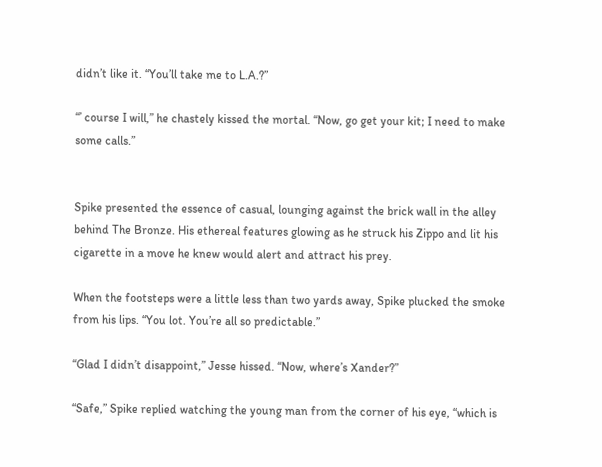didn’t like it. “You’ll take me to L.A.?”

“’ course I will,” he chastely kissed the mortal. “Now, go get your kit; I need to make some calls.”


Spike presented the essence of casual, lounging against the brick wall in the alley behind The Bronze. His ethereal features glowing as he struck his Zippo and lit his cigarette in a move he knew would alert and attract his prey.

When the footsteps were a little less than two yards away, Spike plucked the smoke from his lips. “You lot. You’re all so predictable.”

“Glad I didn’t disappoint,” Jesse hissed. “Now, where’s Xander?”

“Safe,” Spike replied watching the young man from the corner of his eye, “which is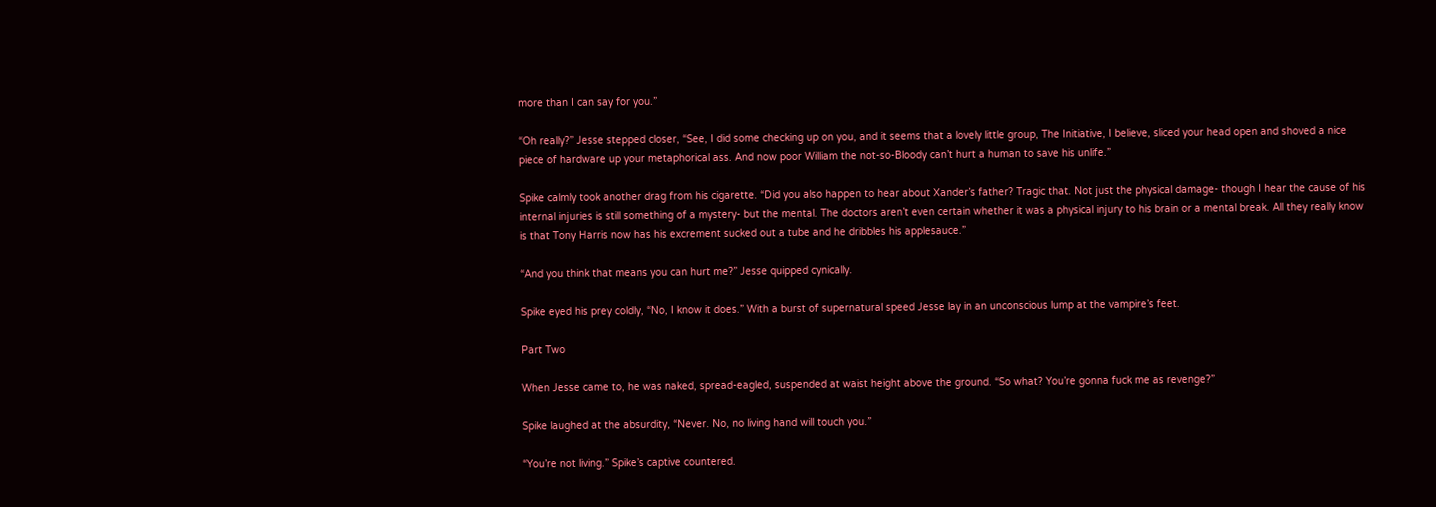more than I can say for you.”

“Oh really?” Jesse stepped closer, “See, I did some checking up on you, and it seems that a lovely little group, The Initiative, I believe, sliced your head open and shoved a nice piece of hardware up your metaphorical ass. And now poor William the not-so-Bloody can’t hurt a human to save his unlife.”

Spike calmly took another drag from his cigarette. “Did you also happen to hear about Xander’s father? Tragic that. Not just the physical damage- though I hear the cause of his internal injuries is still something of a mystery- but the mental. The doctors aren’t even certain whether it was a physical injury to his brain or a mental break. All they really know is that Tony Harris now has his excrement sucked out a tube and he dribbles his applesauce.”

“And you think that means you can hurt me?” Jesse quipped cynically.

Spike eyed his prey coldly, “No, I know it does.” With a burst of supernatural speed Jesse lay in an unconscious lump at the vampire’s feet.

Part Two

When Jesse came to, he was naked, spread-eagled, suspended at waist height above the ground. “So what? You’re gonna fuck me as revenge?”

Spike laughed at the absurdity, “Never. No, no living hand will touch you.”

“You’re not living.” Spike’s captive countered.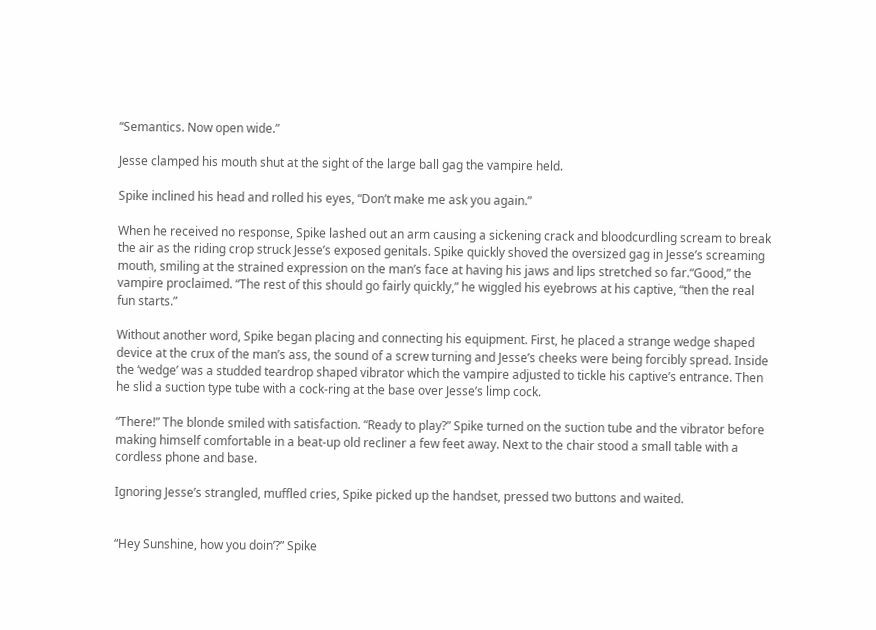“Semantics. Now open wide.”

Jesse clamped his mouth shut at the sight of the large ball gag the vampire held.

Spike inclined his head and rolled his eyes, “Don’t make me ask you again.”

When he received no response, Spike lashed out an arm causing a sickening crack and bloodcurdling scream to break the air as the riding crop struck Jesse’s exposed genitals. Spike quickly shoved the oversized gag in Jesse’s screaming mouth, smiling at the strained expression on the man’s face at having his jaws and lips stretched so far.“Good,” the vampire proclaimed. “The rest of this should go fairly quickly,” he wiggled his eyebrows at his captive, “then the real fun starts.”

Without another word, Spike began placing and connecting his equipment. First, he placed a strange wedge shaped device at the crux of the man’s ass, the sound of a screw turning and Jesse’s cheeks were being forcibly spread. Inside the ‘wedge’ was a studded teardrop shaped vibrator which the vampire adjusted to tickle his captive’s entrance. Then he slid a suction type tube with a cock-ring at the base over Jesse’s limp cock.

“There!” The blonde smiled with satisfaction. “Ready to play?” Spike turned on the suction tube and the vibrator before making himself comfortable in a beat-up old recliner a few feet away. Next to the chair stood a small table with a cordless phone and base.

Ignoring Jesse’s strangled, muffled cries, Spike picked up the handset, pressed two buttons and waited.


“Hey Sunshine, how you doin’?” Spike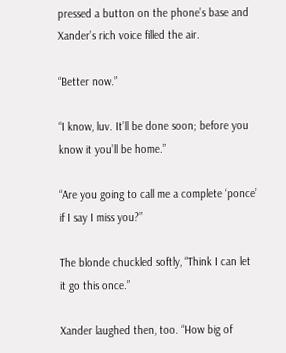pressed a button on the phone’s base and Xander’s rich voice filled the air.

“Better now.”

“I know, luv. It’ll be done soon; before you know it you’ll be home.”

“Are you going to call me a complete ‘ponce’ if I say I miss you?”

The blonde chuckled softly, “Think I can let it go this once.”

Xander laughed then, too. “How big of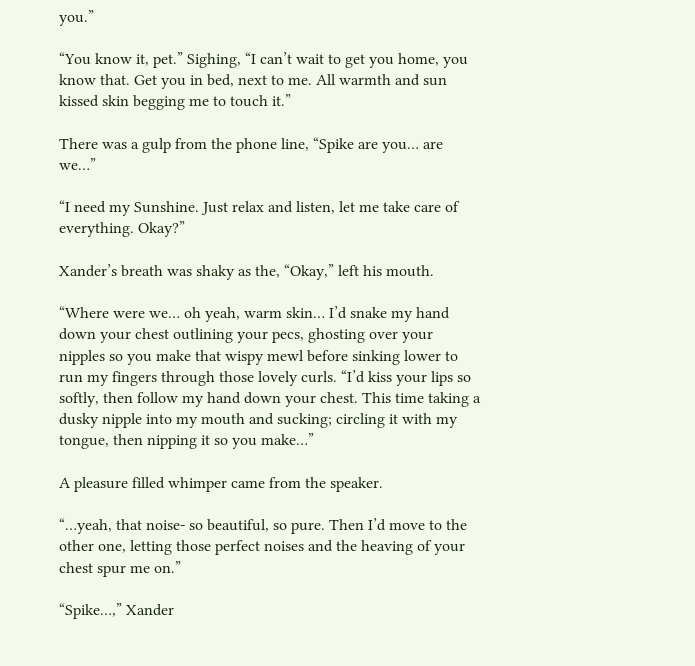you.”

“You know it, pet.” Sighing, “I can’t wait to get you home, you know that. Get you in bed, next to me. All warmth and sun kissed skin begging me to touch it.”

There was a gulp from the phone line, “Spike are you… are we…”

“I need my Sunshine. Just relax and listen, let me take care of everything. Okay?”

Xander’s breath was shaky as the, “Okay,” left his mouth.

“Where were we… oh yeah, warm skin… I’d snake my hand down your chest outlining your pecs, ghosting over your nipples so you make that wispy mewl before sinking lower to run my fingers through those lovely curls. “I’d kiss your lips so softly, then follow my hand down your chest. This time taking a dusky nipple into my mouth and sucking; circling it with my tongue, then nipping it so you make…”

A pleasure filled whimper came from the speaker.

“…yeah, that noise- so beautiful, so pure. Then I’d move to the other one, letting those perfect noises and the heaving of your chest spur me on.”

“Spike…,” Xander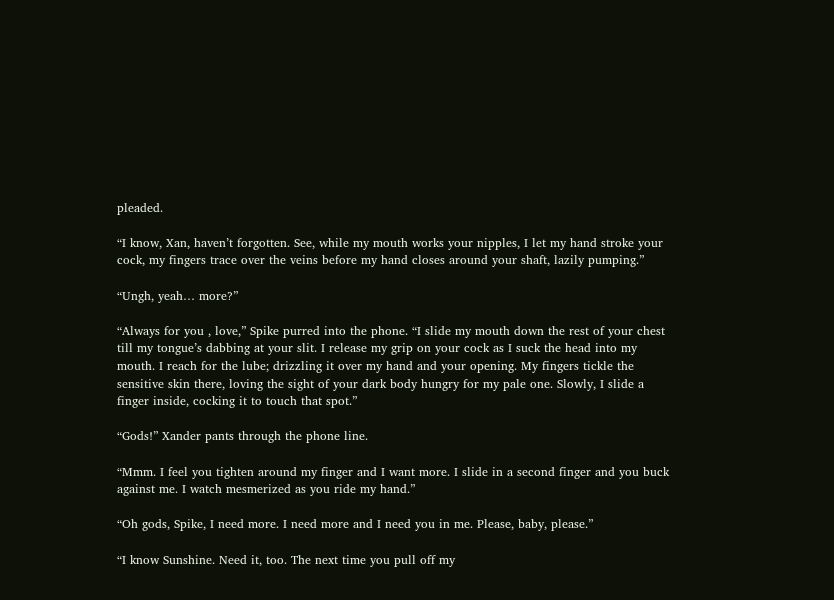pleaded.

“I know, Xan, haven’t forgotten. See, while my mouth works your nipples, I let my hand stroke your cock, my fingers trace over the veins before my hand closes around your shaft, lazily pumping.”

“Ungh, yeah… more?”

“Always for you , love,” Spike purred into the phone. “I slide my mouth down the rest of your chest till my tongue’s dabbing at your slit. I release my grip on your cock as I suck the head into my mouth. I reach for the lube; drizzling it over my hand and your opening. My fingers tickle the sensitive skin there, loving the sight of your dark body hungry for my pale one. Slowly, I slide a finger inside, cocking it to touch that spot.”

“Gods!” Xander pants through the phone line.

“Mmm. I feel you tighten around my finger and I want more. I slide in a second finger and you buck against me. I watch mesmerized as you ride my hand.”

“Oh gods, Spike, I need more. I need more and I need you in me. Please, baby, please.”

“I know Sunshine. Need it, too. The next time you pull off my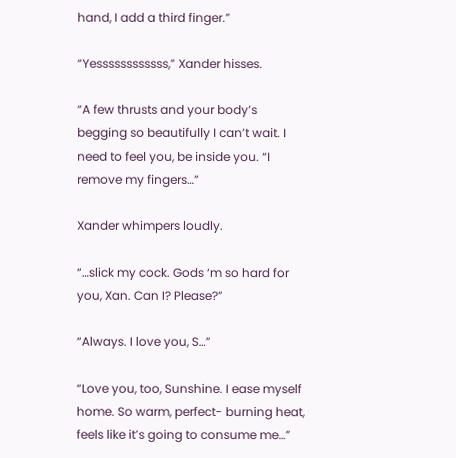hand, I add a third finger.”

“Yessssssssssss,” Xander hisses.

“A few thrusts and your body’s begging so beautifully I can’t wait. I need to feel you, be inside you. “I remove my fingers…”

Xander whimpers loudly.

“…slick my cock. Gods ‘m so hard for you, Xan. Can I? Please?”

“Always. I love you, S…”

“Love you, too, Sunshine. I ease myself home. So warm, perfect- burning heat, feels like it’s going to consume me…”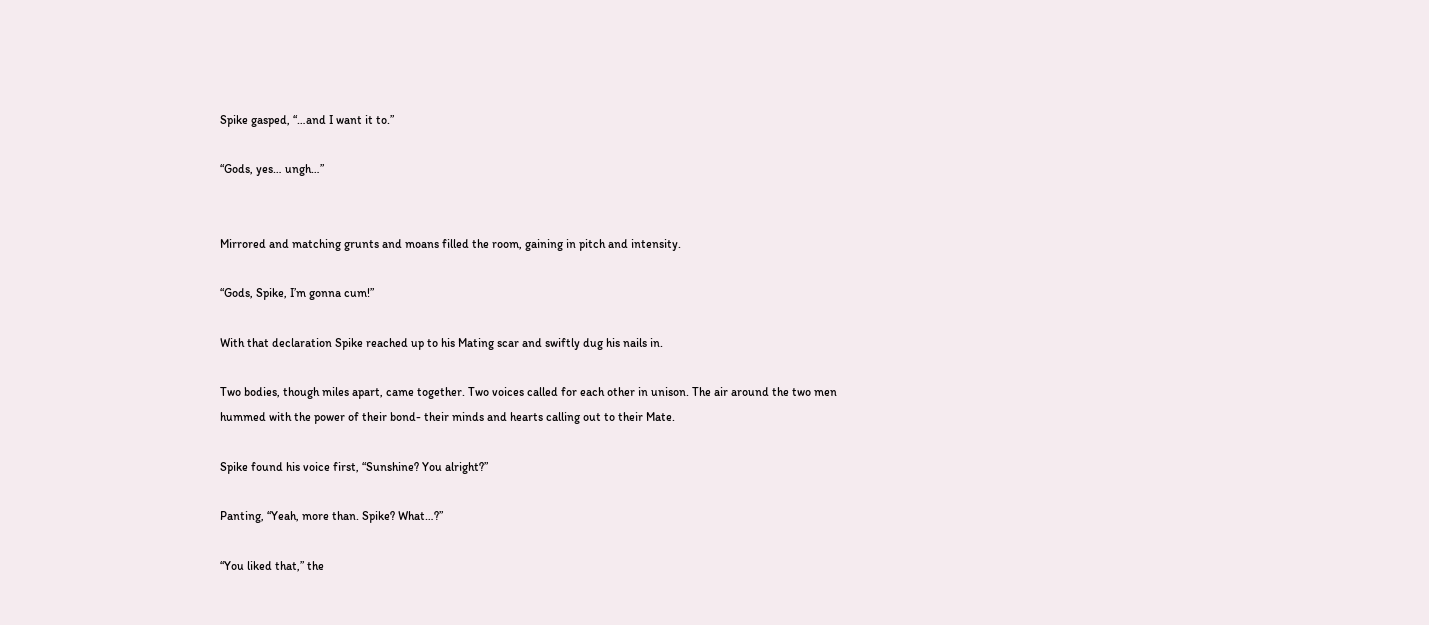Spike gasped, “…and I want it to.”

“Gods, yes… ungh…”


Mirrored and matching grunts and moans filled the room, gaining in pitch and intensity.

“Gods, Spike, I’m gonna cum!”

With that declaration Spike reached up to his Mating scar and swiftly dug his nails in.

Two bodies, though miles apart, came together. Two voices called for each other in unison. The air around the two men hummed with the power of their bond- their minds and hearts calling out to their Mate.

Spike found his voice first, “Sunshine? You alright?”

Panting, “Yeah, more than. Spike? What…?”

“You liked that,” the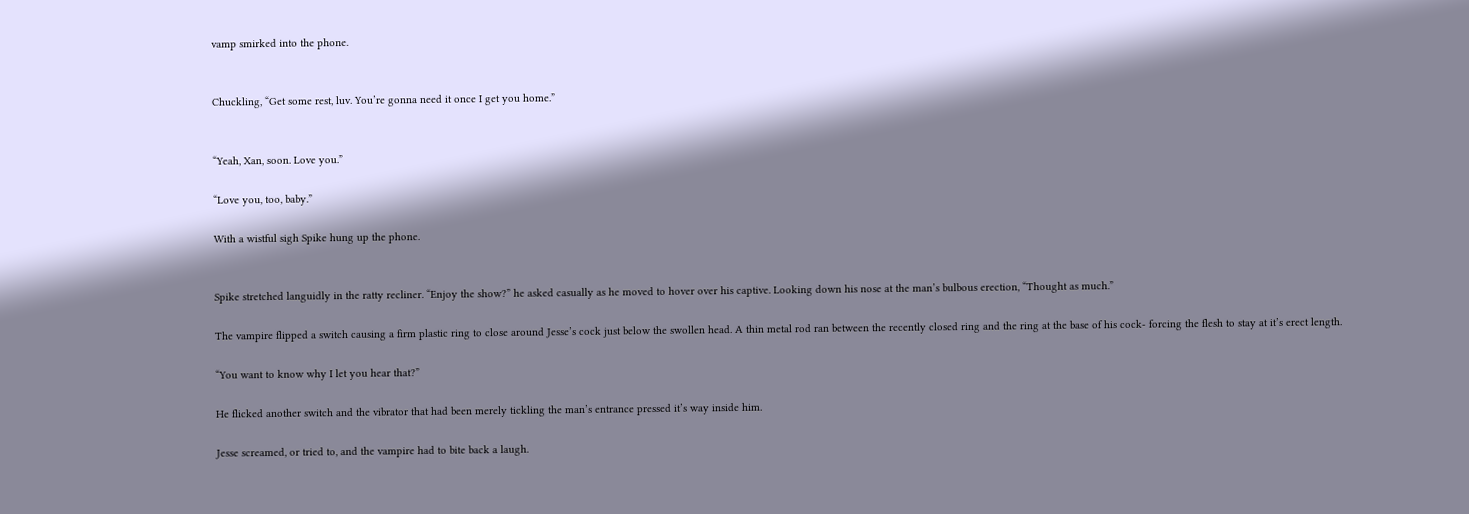vamp smirked into the phone.


Chuckling, “Get some rest, luv. You’re gonna need it once I get you home.”


“Yeah, Xan, soon. Love you.”

“Love you, too, baby.”

With a wistful sigh Spike hung up the phone.


Spike stretched languidly in the ratty recliner. “Enjoy the show?” he asked casually as he moved to hover over his captive. Looking down his nose at the man’s bulbous erection, “Thought as much.”

The vampire flipped a switch causing a firm plastic ring to close around Jesse’s cock just below the swollen head. A thin metal rod ran between the recently closed ring and the ring at the base of his cock- forcing the flesh to stay at it’s erect length.

“You want to know why I let you hear that?”

He flicked another switch and the vibrator that had been merely tickling the man’s entrance pressed it’s way inside him.

Jesse screamed, or tried to, and the vampire had to bite back a laugh.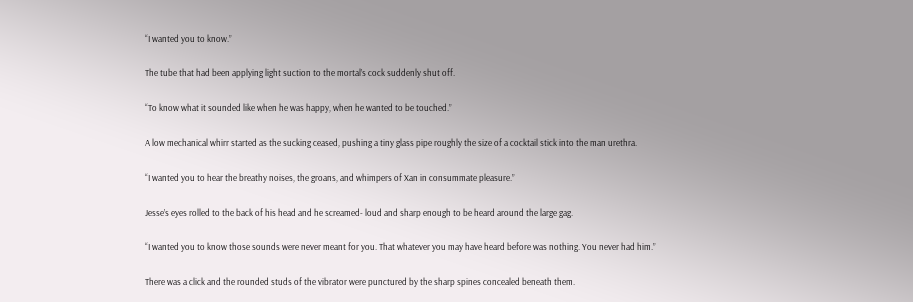“I wanted you to know.”

The tube that had been applying light suction to the mortal’s cock suddenly shut off.

“To know what it sounded like when he was happy, when he wanted to be touched.”

A low mechanical whirr started as the sucking ceased, pushing a tiny glass pipe roughly the size of a cocktail stick into the man urethra.

“I wanted you to hear the breathy noises, the groans, and whimpers of Xan in consummate pleasure.”

Jesse’s eyes rolled to the back of his head and he screamed- loud and sharp enough to be heard around the large gag.

“I wanted you to know those sounds were never meant for you. That whatever you may have heard before was nothing. You never had him.”

There was a click and the rounded studs of the vibrator were punctured by the sharp spines concealed beneath them.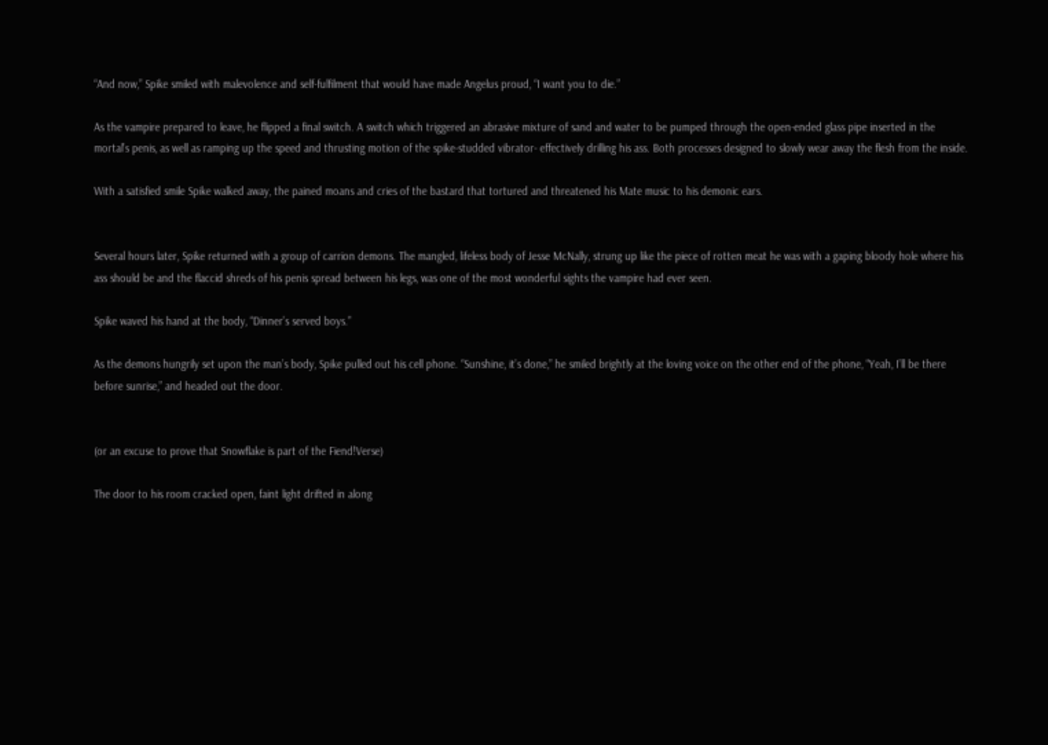“And now,” Spike smiled with malevolence and self-fulfilment that would have made Angelus proud, “I want you to die.”

As the vampire prepared to leave, he flipped a final switch. A switch which triggered an abrasive mixture of sand and water to be pumped through the open-ended glass pipe inserted in the mortal’s penis, as well as ramping up the speed and thrusting motion of the spike-studded vibrator- effectively drilling his ass. Both processes designed to slowly wear away the flesh from the inside.

With a satisfied smile Spike walked away, the pained moans and cries of the bastard that tortured and threatened his Mate music to his demonic ears.


Several hours later, Spike returned with a group of carrion demons. The mangled, lifeless body of Jesse McNally, strung up like the piece of rotten meat he was with a gaping bloody hole where his ass should be and the flaccid shreds of his penis spread between his legs, was one of the most wonderful sights the vampire had ever seen.

Spike waved his hand at the body, “Dinner’s served boys.”

As the demons hungrily set upon the man’s body, Spike pulled out his cell phone. “Sunshine, it’s done,” he smiled brightly at the loving voice on the other end of the phone, “Yeah, I’ll be there before sunrise,” and headed out the door.


(or an excuse to prove that Snowflake is part of the Fiend!Verse)

The door to his room cracked open, faint light drifted in along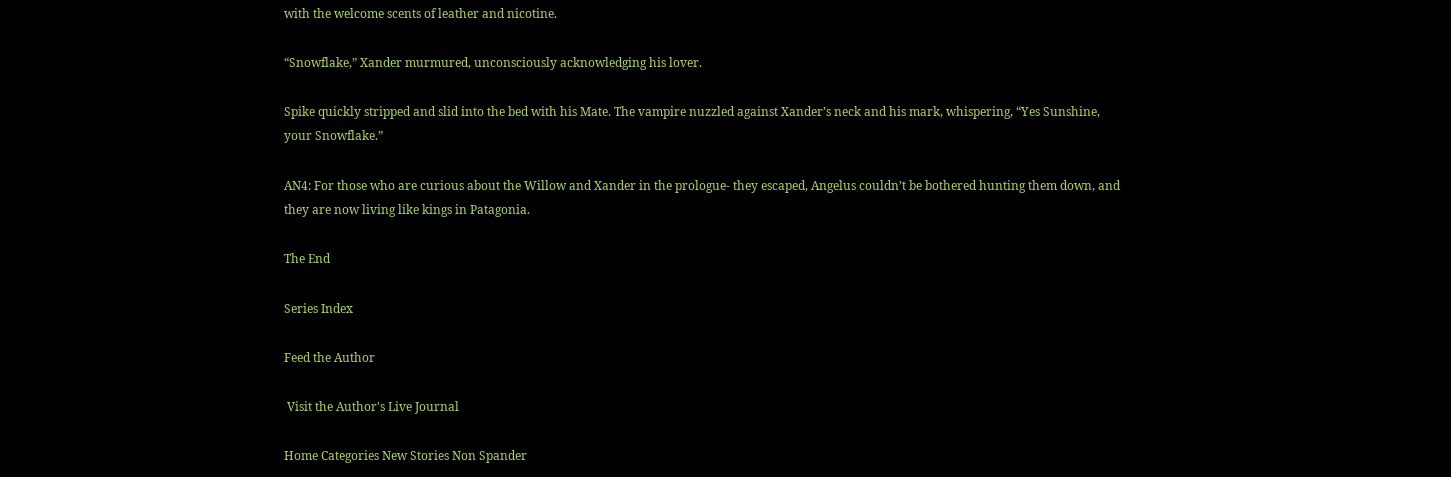with the welcome scents of leather and nicotine.

“Snowflake,” Xander murmured, unconsciously acknowledging his lover.

Spike quickly stripped and slid into the bed with his Mate. The vampire nuzzled against Xander’s neck and his mark, whispering, “Yes Sunshine, your Snowflake.”

AN4: For those who are curious about the Willow and Xander in the prologue- they escaped, Angelus couldn’t be bothered hunting them down, and they are now living like kings in Patagonia.

The End

Series Index

Feed the Author

 Visit the Author's Live Journal

Home Categories New Stories Non Spander